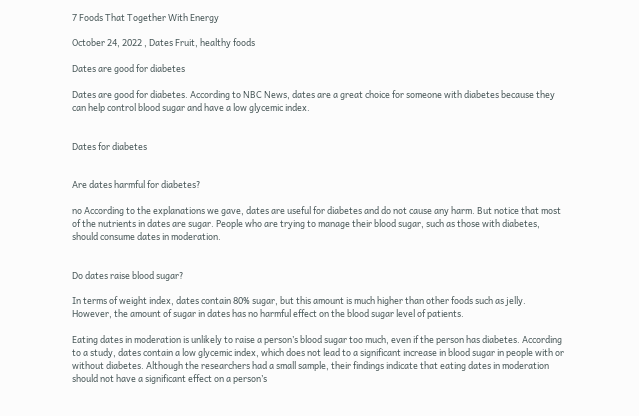7 Foods That Together With Energy

October 24, 2022 , Dates Fruit, healthy foods

Dates are good for diabetes

Dates are good for diabetes. According to NBC News, dates are a great choice for someone with diabetes because they can help control blood sugar and have a low glycemic index.


Dates for diabetes


Are dates harmful for diabetes?

no According to the explanations we gave, dates are useful for diabetes and do not cause any harm. But notice that most of the nutrients in dates are sugar. People who are trying to manage their blood sugar, such as those with diabetes, should consume dates in moderation.


Do dates raise blood sugar?

In terms of weight index, dates contain 80% sugar, but this amount is much higher than other foods such as jelly. However, the amount of sugar in dates has no harmful effect on the blood sugar level of patients.

Eating dates in moderation is unlikely to raise a person’s blood sugar too much, even if the person has diabetes. According to a study, dates contain a low glycemic index, which does not lead to a significant increase in blood sugar in people with or without diabetes. Although the researchers had a small sample, their findings indicate that eating dates in moderation should not have a significant effect on a person’s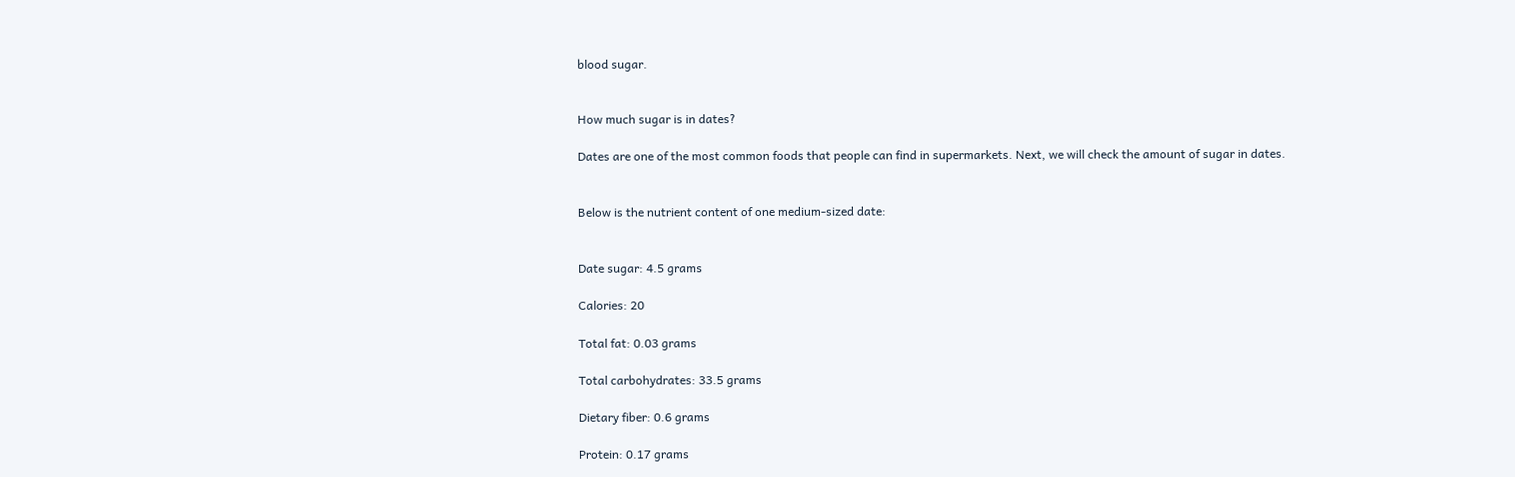blood sugar.


How much sugar is in dates?

Dates are one of the most common foods that people can find in supermarkets. Next, we will check the amount of sugar in dates.


Below is the nutrient content of one medium-sized date:


Date sugar: 4.5 grams

Calories: 20

Total fat: 0.03 grams

Total carbohydrates: 33.5 grams

Dietary fiber: 0.6 grams

Protein: 0.17 grams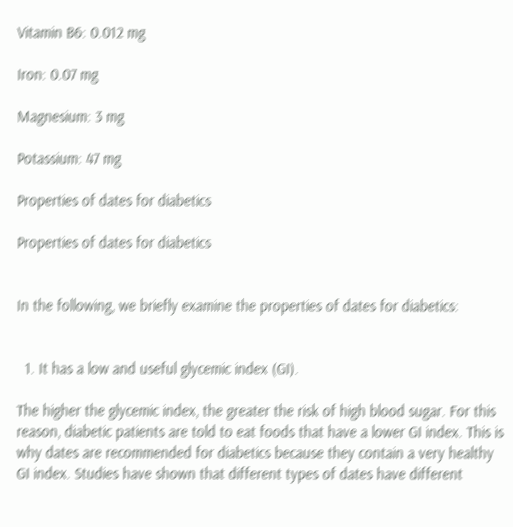Vitamin B6: 0.012 mg

Iron: 0.07 mg

Magnesium: 3 mg

Potassium: 47 mg

Properties of dates for diabetics

Properties of dates for diabetics


In the following, we briefly examine the properties of dates for diabetics:


  1. It has a low and useful glycemic index (GI).

The higher the glycemic index, the greater the risk of high blood sugar. For this reason, diabetic patients are told to eat foods that have a lower GI index. This is why dates are recommended for diabetics because they contain a very healthy GI index. Studies have shown that different types of dates have different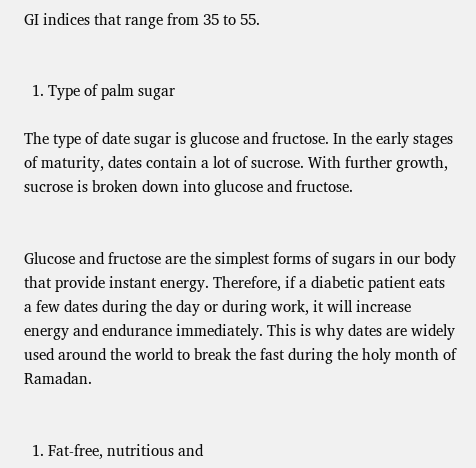GI indices that range from 35 to 55.


  1. Type of palm sugar

The type of date sugar is glucose and fructose. In the early stages of maturity, dates contain a lot of sucrose. With further growth, sucrose is broken down into glucose and fructose.


Glucose and fructose are the simplest forms of sugars in our body that provide instant energy. Therefore, if a diabetic patient eats a few dates during the day or during work, it will increase energy and endurance immediately. This is why dates are widely used around the world to break the fast during the holy month of Ramadan.


  1. Fat-free, nutritious and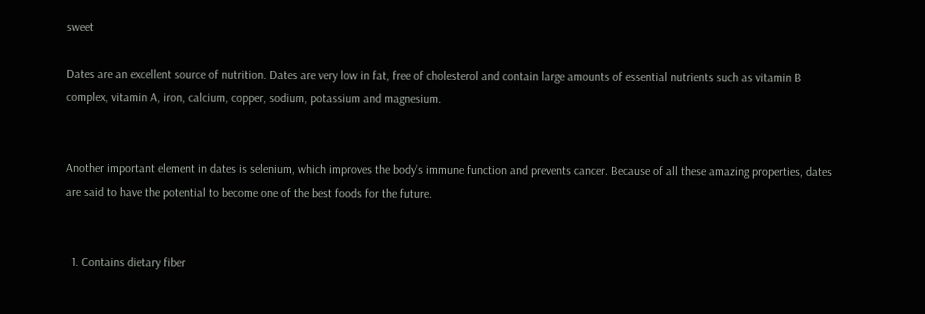sweet

Dates are an excellent source of nutrition. Dates are very low in fat, free of cholesterol and contain large amounts of essential nutrients such as vitamin B complex, vitamin A, iron, calcium, copper, sodium, potassium and magnesium.


Another important element in dates is selenium, which improves the body’s immune function and prevents cancer. Because of all these amazing properties, dates are said to have the potential to become one of the best foods for the future.


  1. Contains dietary fiber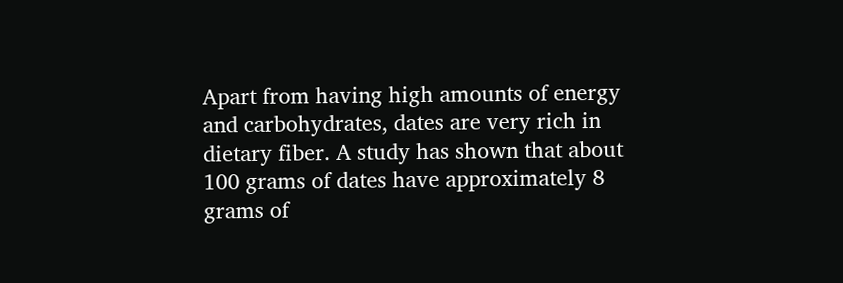Apart from having high amounts of energy and carbohydrates, dates are very rich in dietary fiber. A study has shown that about 100 grams of dates have approximately 8 grams of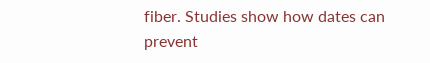fiber. Studies show how dates can prevent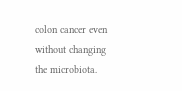colon cancer even without changing the microbiota.